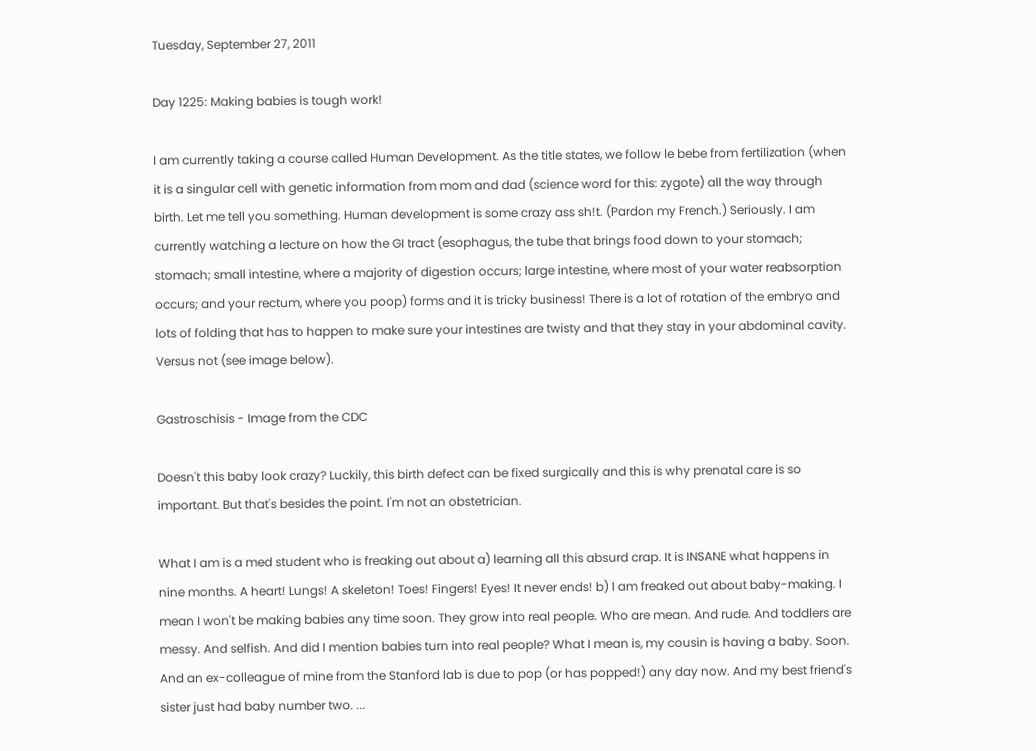Tuesday, September 27, 2011

Day 1225: Making babies is tough work!

I am currently taking a course called Human Development. As the title states, we follow le bebe from fertilization (when it is a singular cell with genetic information from mom and dad (science word for this: zygote) all the way through birth. Let me tell you something. Human development is some crazy ass sh!t. (Pardon my French.) Seriously. I am currently watching a lecture on how the GI tract (esophagus, the tube that brings food down to your stomach; stomach; small intestine, where a majority of digestion occurs; large intestine, where most of your water reabsorption occurs; and your rectum, where you poop) forms and it is tricky business! There is a lot of rotation of the embryo and lots of folding that has to happen to make sure your intestines are twisty and that they stay in your abdominal cavity. Versus not (see image below).

Gastroschisis - Image from the CDC

Doesn't this baby look crazy? Luckily, this birth defect can be fixed surgically and this is why prenatal care is so important. But that's besides the point. I'm not an obstetrician.

What I am is a med student who is freaking out about a) learning all this absurd crap. It is INSANE what happens in nine months. A heart! Lungs! A skeleton! Toes! Fingers! Eyes! It never ends! b) I am freaked out about baby-making. I mean I won't be making babies any time soon. They grow into real people. Who are mean. And rude. And toddlers are messy. And selfish. And did I mention babies turn into real people? What I mean is, my cousin is having a baby. Soon. And an ex-colleague of mine from the Stanford lab is due to pop (or has popped!) any day now. And my best friend's sister just had baby number two. ...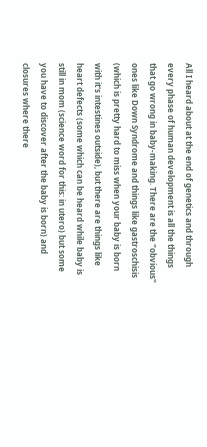All I heard about at the end of genetics and through every phase of human development is all the things that go wrong in baby-making. There are the "obvious" ones like Down Syndrome and things like gastroschisis (which is pretty hard to miss when your baby is born with it's intestines outside), but there are things like heart defects (some which can be heard while baby is still in mom (science word for this: in utero) but some you have to discover after the baby is born) and closures where there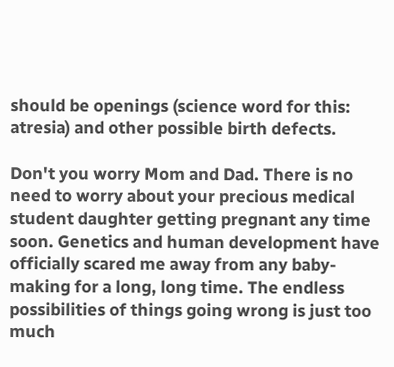should be openings (science word for this: atresia) and other possible birth defects.

Don't you worry Mom and Dad. There is no need to worry about your precious medical student daughter getting pregnant any time soon. Genetics and human development have officially scared me away from any baby-making for a long, long time. The endless possibilities of things going wrong is just too much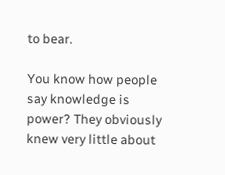to bear.

You know how people say knowledge is power? They obviously knew very little about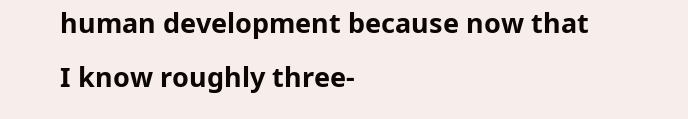human development because now that I know roughly three-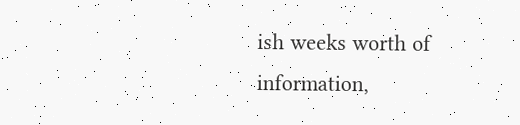ish weeks worth of information,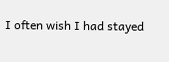I often wish I had stayed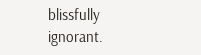blissfully ignorant.